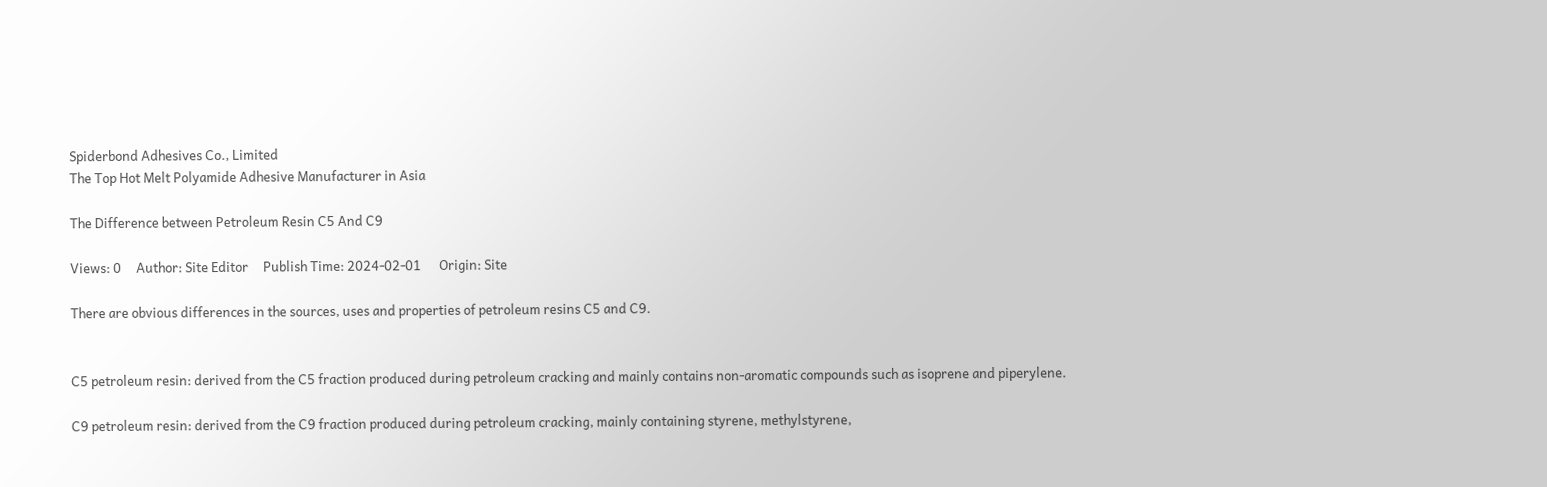Spiderbond Adhesives Co., Limited
The Top Hot Melt Polyamide Adhesive Manufacturer in Asia

The Difference between Petroleum Resin C5 And C9

Views: 0     Author: Site Editor     Publish Time: 2024-02-01      Origin: Site

There are obvious differences in the sources, uses and properties of petroleum resins C5 and C9.


C5 petroleum resin: derived from the C5 fraction produced during petroleum cracking and mainly contains non-aromatic compounds such as isoprene and piperylene.

C9 petroleum resin: derived from the C9 fraction produced during petroleum cracking, mainly containing styrene, methylstyrene,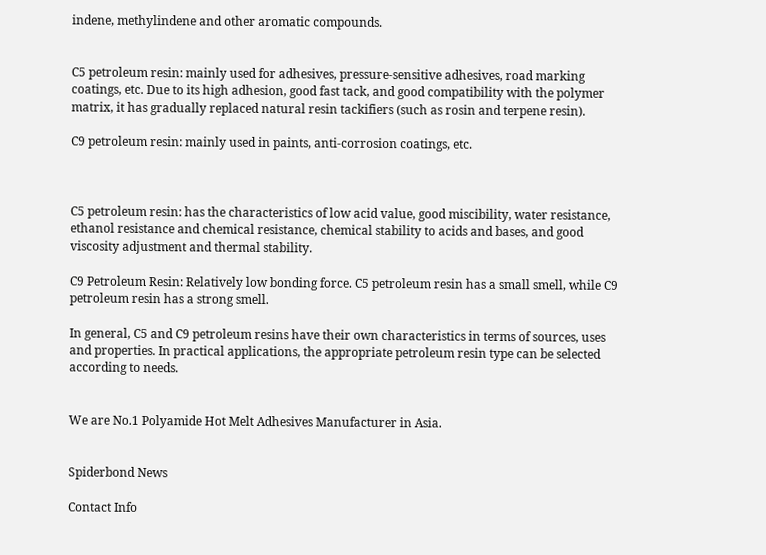indene, methylindene and other aromatic compounds.


C5 petroleum resin: mainly used for adhesives, pressure-sensitive adhesives, road marking coatings, etc. Due to its high adhesion, good fast tack, and good compatibility with the polymer matrix, it has gradually replaced natural resin tackifiers (such as rosin and terpene resin).

C9 petroleum resin: mainly used in paints, anti-corrosion coatings, etc.



C5 petroleum resin: has the characteristics of low acid value, good miscibility, water resistance, ethanol resistance and chemical resistance, chemical stability to acids and bases, and good viscosity adjustment and thermal stability.

C9 Petroleum Resin: Relatively low bonding force. C5 petroleum resin has a small smell, while C9 petroleum resin has a strong smell.

In general, C5 and C9 petroleum resins have their own characteristics in terms of sources, uses and properties. In practical applications, the appropriate petroleum resin type can be selected according to needs.


We are No.1 Polyamide Hot Melt Adhesives Manufacturer in Asia.


Spiderbond News

Contact Info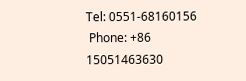Tel: 0551-68160156
 Phone: +86 15051463630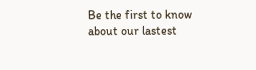Be the first to know about our lastest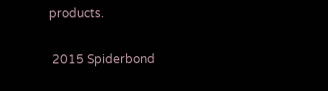products.

 2015 Spiderbond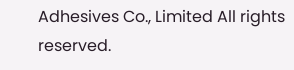Adhesives Co., Limited All rights reserved.